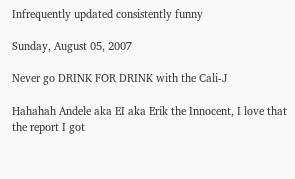Infrequently updated consistently funny

Sunday, August 05, 2007

Never go DRINK FOR DRINK with the Cali-J

Hahahah Andele aka EI aka Erik the Innocent, I love that the report I got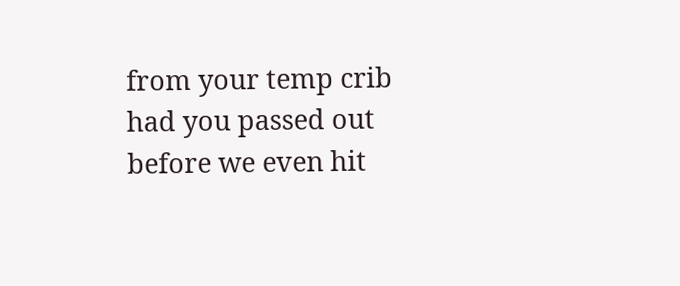from your temp crib had you passed out before we even hit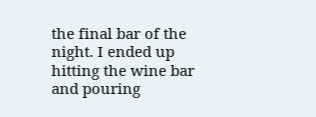the final bar of the night. I ended up hitting the wine bar and pouring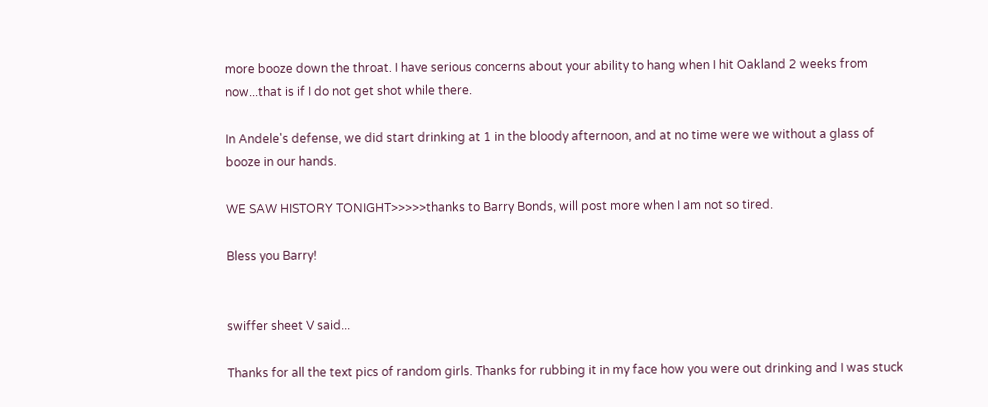more booze down the throat. I have serious concerns about your ability to hang when I hit Oakland 2 weeks from now...that is if I do not get shot while there.

In Andele's defense, we did start drinking at 1 in the bloody afternoon, and at no time were we without a glass of booze in our hands.

WE SAW HISTORY TONIGHT>>>>>thanks to Barry Bonds, will post more when I am not so tired.

Bless you Barry!


swiffer sheet V said...

Thanks for all the text pics of random girls. Thanks for rubbing it in my face how you were out drinking and I was stuck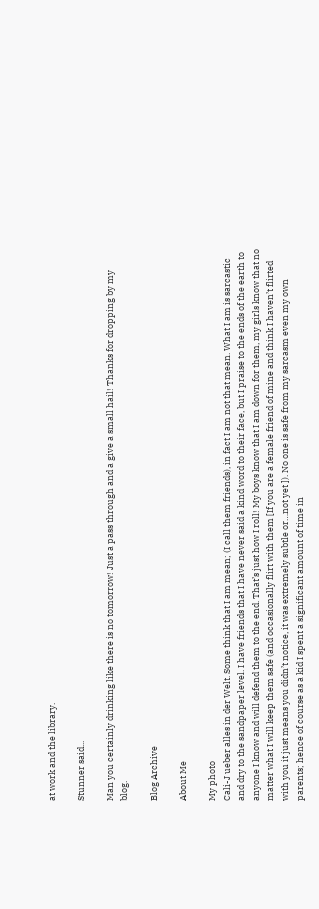at work and the library.

Stunner said...

Man you certainly drinking like there is no tomorrow! Just a pass through and a give a small hail! Thanks for dropping by my blog.

Blog Archive

About Me

My photo
Cali-J ueber alles in der Welt. Some think that I am mean; (I call them friends), in fact I am not that mean. What I am is sarcastic and dry to the sandpaper level. I have friends that I have never said a kind word to their face, but I praise to the ends of the earth to anyone I know and will defend them to the end. That’s just how I roll! My boys know that I am down for them, my girls know that no matter what I will keep them safe (and occasionally flirt with them [If you are a female friend of mine and think I haven’t flirted with you it just means you didn’t notice, it was extremely subtle or…not yet ]). No one is safe from my sarcasm even my own parents; hence of course as a kid I spent a significant amount of time in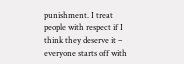punishment. I treat people with respect if I think they deserve it – everyone starts off with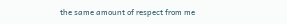the same amount of respect from me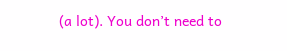(a lot). You don’t need to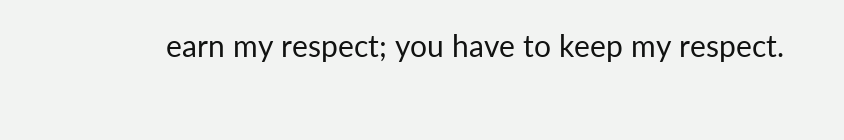earn my respect; you have to keep my respect.